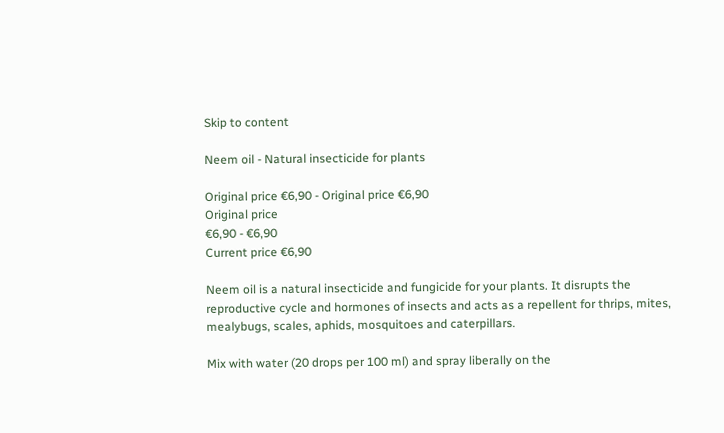Skip to content

Neem oil - Natural insecticide for plants

Original price €6,90 - Original price €6,90
Original price
€6,90 - €6,90
Current price €6,90

Neem oil is a natural insecticide and fungicide for your plants. It disrupts the reproductive cycle and hormones of insects and acts as a repellent for thrips, mites, mealybugs, scales, aphids, mosquitoes and caterpillars.

Mix with water (20 drops per 100 ml) and spray liberally on the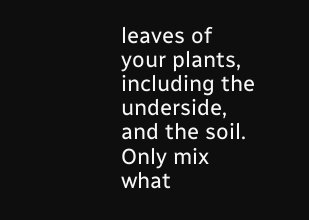leaves of your plants, including the underside, and the soil. Only mix what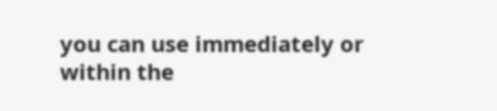you can use immediately or within the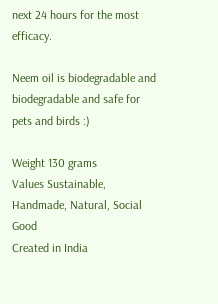next 24 hours for the most efficacy.

Neem oil is biodegradable and biodegradable and safe for pets and birds :)

Weight 130 grams
Values Sustainable, Handmade, Natural, Social Good
Created in India